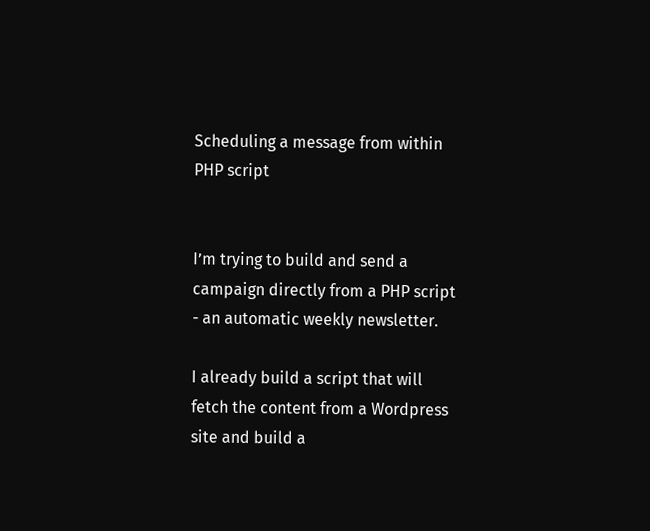Scheduling a message from within PHP script


I’m trying to build and send a campaign directly from a PHP script - an automatic weekly newsletter.

I already build a script that will fetch the content from a Wordpress site and build a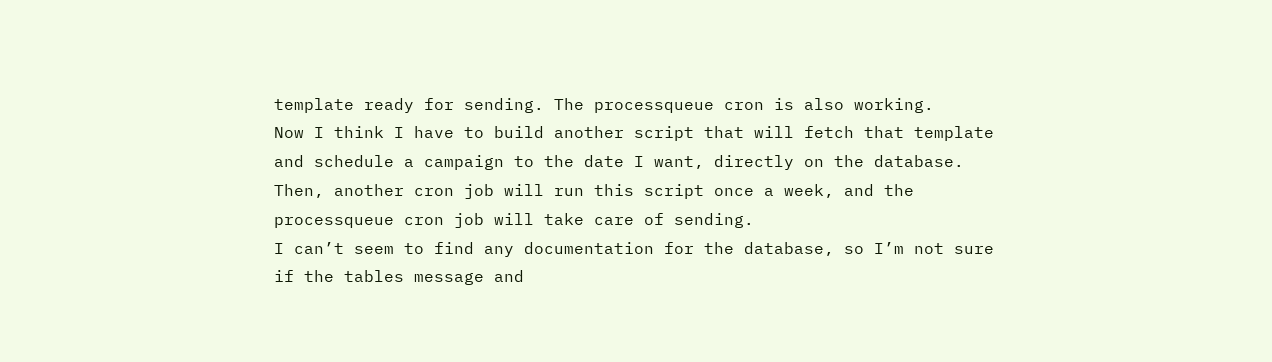template ready for sending. The processqueue cron is also working.
Now I think I have to build another script that will fetch that template and schedule a campaign to the date I want, directly on the database. Then, another cron job will run this script once a week, and the processqueue cron job will take care of sending.
I can’t seem to find any documentation for the database, so I’m not sure if the tables message and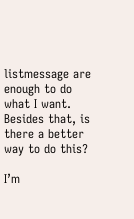listmessage are enough to do what I want. Besides that, is there a better way to do this?

I’m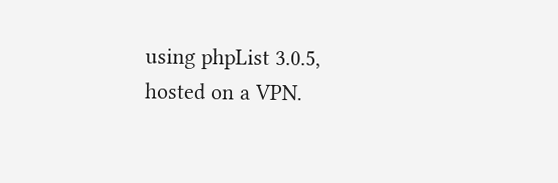using phpList 3.0.5, hosted on a VPN.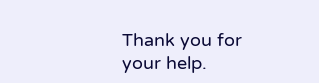Thank you for your help.